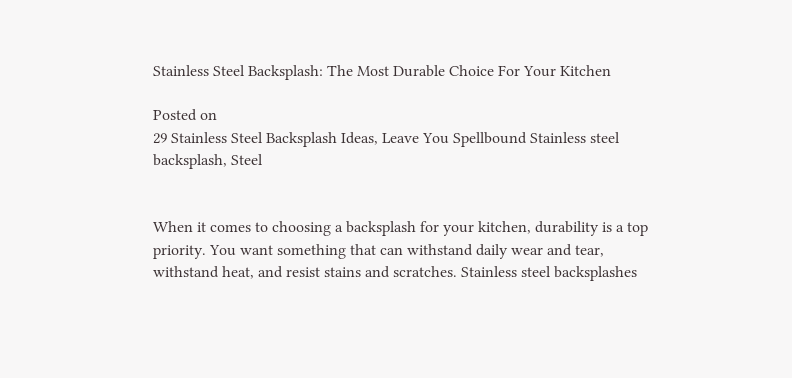Stainless Steel Backsplash: The Most Durable Choice For Your Kitchen

Posted on
29 Stainless Steel Backsplash Ideas, Leave You Spellbound Stainless steel backsplash, Steel


When it comes to choosing a backsplash for your kitchen, durability is a top priority. You want something that can withstand daily wear and tear, withstand heat, and resist stains and scratches. Stainless steel backsplashes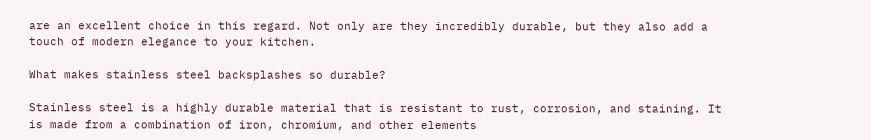are an excellent choice in this regard. Not only are they incredibly durable, but they also add a touch of modern elegance to your kitchen.

What makes stainless steel backsplashes so durable?

Stainless steel is a highly durable material that is resistant to rust, corrosion, and staining. It is made from a combination of iron, chromium, and other elements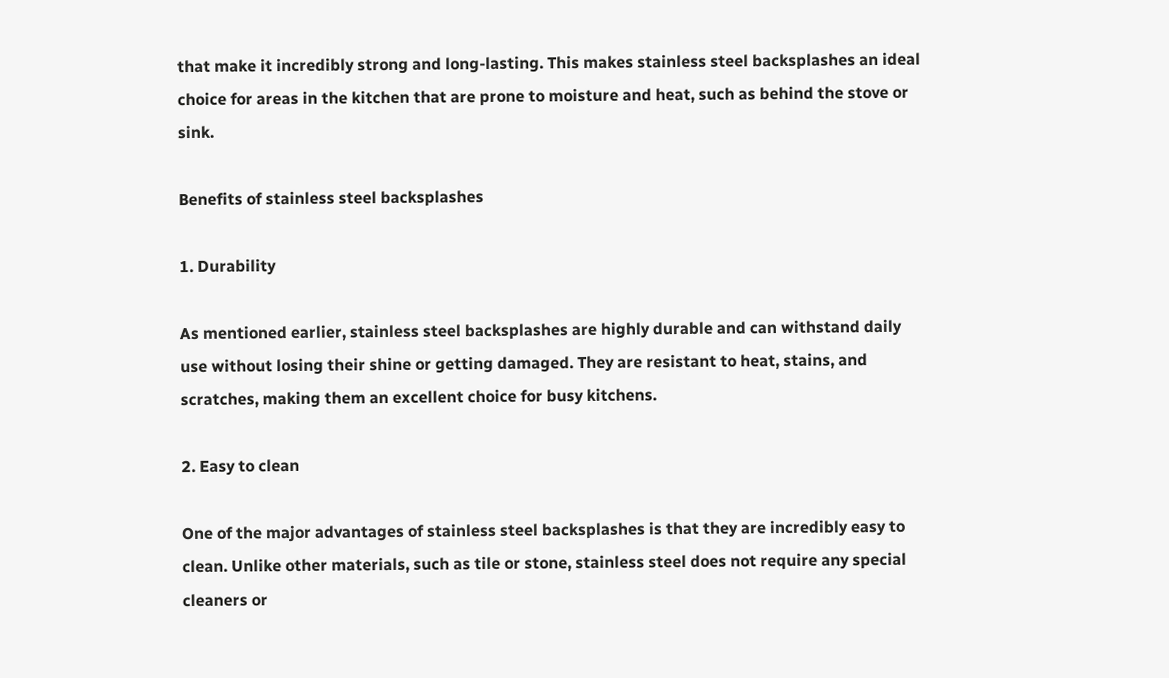that make it incredibly strong and long-lasting. This makes stainless steel backsplashes an ideal choice for areas in the kitchen that are prone to moisture and heat, such as behind the stove or sink.

Benefits of stainless steel backsplashes

1. Durability

As mentioned earlier, stainless steel backsplashes are highly durable and can withstand daily use without losing their shine or getting damaged. They are resistant to heat, stains, and scratches, making them an excellent choice for busy kitchens.

2. Easy to clean

One of the major advantages of stainless steel backsplashes is that they are incredibly easy to clean. Unlike other materials, such as tile or stone, stainless steel does not require any special cleaners or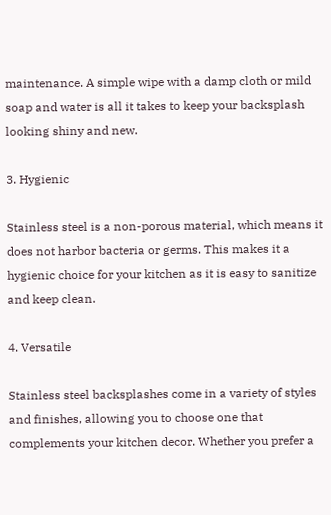maintenance. A simple wipe with a damp cloth or mild soap and water is all it takes to keep your backsplash looking shiny and new.

3. Hygienic

Stainless steel is a non-porous material, which means it does not harbor bacteria or germs. This makes it a hygienic choice for your kitchen as it is easy to sanitize and keep clean.

4. Versatile

Stainless steel backsplashes come in a variety of styles and finishes, allowing you to choose one that complements your kitchen decor. Whether you prefer a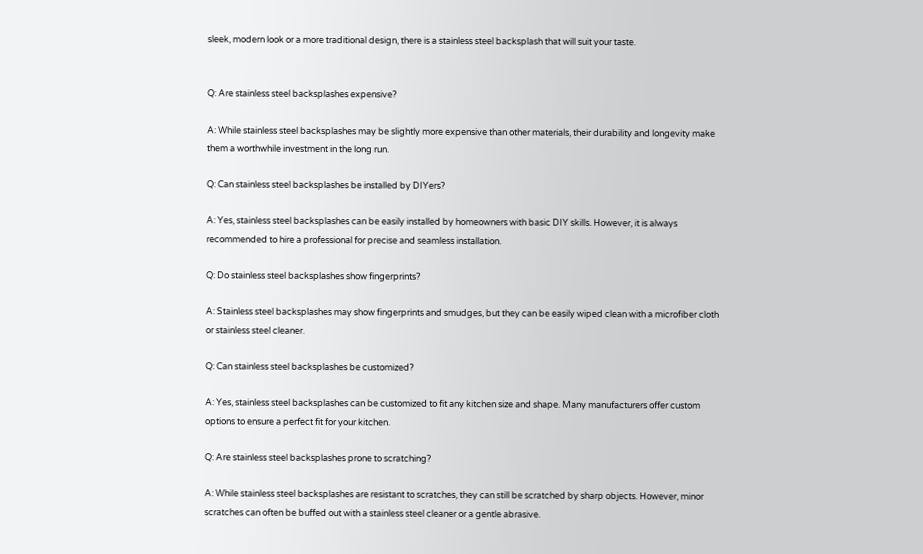sleek, modern look or a more traditional design, there is a stainless steel backsplash that will suit your taste.


Q: Are stainless steel backsplashes expensive?

A: While stainless steel backsplashes may be slightly more expensive than other materials, their durability and longevity make them a worthwhile investment in the long run.

Q: Can stainless steel backsplashes be installed by DIYers?

A: Yes, stainless steel backsplashes can be easily installed by homeowners with basic DIY skills. However, it is always recommended to hire a professional for precise and seamless installation.

Q: Do stainless steel backsplashes show fingerprints?

A: Stainless steel backsplashes may show fingerprints and smudges, but they can be easily wiped clean with a microfiber cloth or stainless steel cleaner.

Q: Can stainless steel backsplashes be customized?

A: Yes, stainless steel backsplashes can be customized to fit any kitchen size and shape. Many manufacturers offer custom options to ensure a perfect fit for your kitchen.

Q: Are stainless steel backsplashes prone to scratching?

A: While stainless steel backsplashes are resistant to scratches, they can still be scratched by sharp objects. However, minor scratches can often be buffed out with a stainless steel cleaner or a gentle abrasive.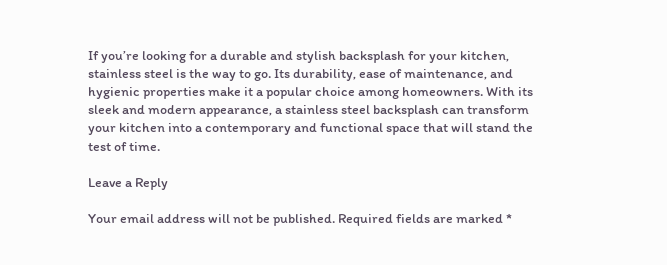If you’re looking for a durable and stylish backsplash for your kitchen, stainless steel is the way to go. Its durability, ease of maintenance, and hygienic properties make it a popular choice among homeowners. With its sleek and modern appearance, a stainless steel backsplash can transform your kitchen into a contemporary and functional space that will stand the test of time.

Leave a Reply

Your email address will not be published. Required fields are marked *